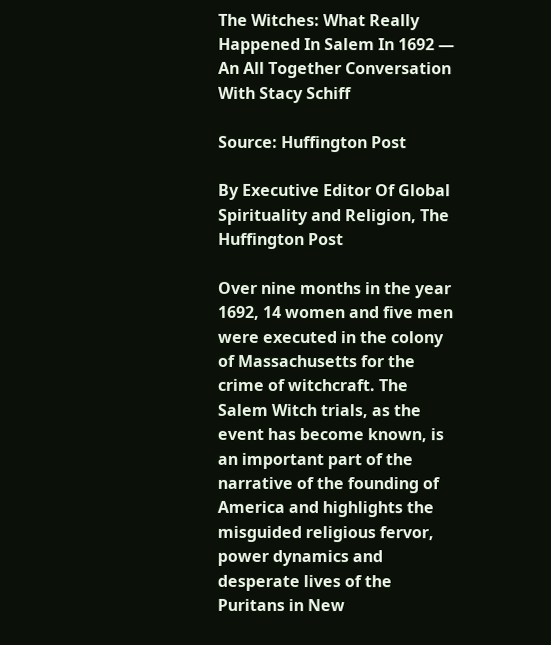The Witches: What Really Happened In Salem In 1692 — An All Together Conversation With Stacy Schiff

Source: Huffington Post

By Executive Editor Of Global Spirituality and Religion, The Huffington Post

Over nine months in the year 1692, 14 women and five men were executed in the colony of Massachusetts for the crime of witchcraft. The Salem Witch trials, as the event has become known, is an important part of the narrative of the founding of America and highlights the misguided religious fervor, power dynamics and desperate lives of the Puritans in New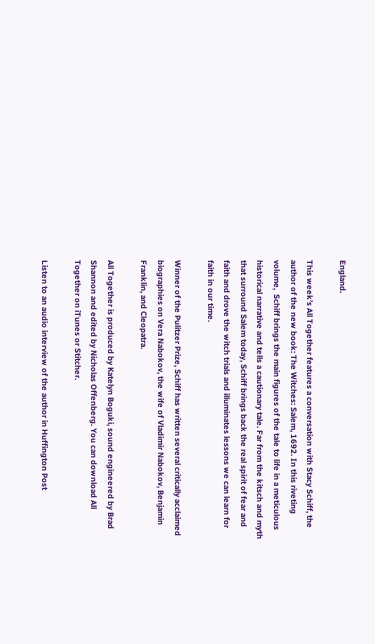England.

This week’s All Together features a conversation with Stacy Schiff, the author of the new book: The Witches: Salem, 1692. In this riveting volume,  Schiff brings the main figures of the tale to life in a meticulous historical narrative and tells a cautionary tale. Far from the kitsch and myth that surround Salem today, Schiff brings back the real spirit of fear and faith and drove the witch trials and illuminates lessons we can learn for faith in our time.

Winner of the Pulitzer Prize, Schiff has written several critically acclaimed biographies on Vera Nabokov, the wife of Vladimir Nabokov, Benjamin Franklin, and Cleopatra.

All Together is produced by Katelyn Boguki, sound engineered by Brad Shannon and edited by Nicholas Offenberg. You can download All Together on iTunes or Stitcher.

Listen to an audio interview of the author in Huffington Post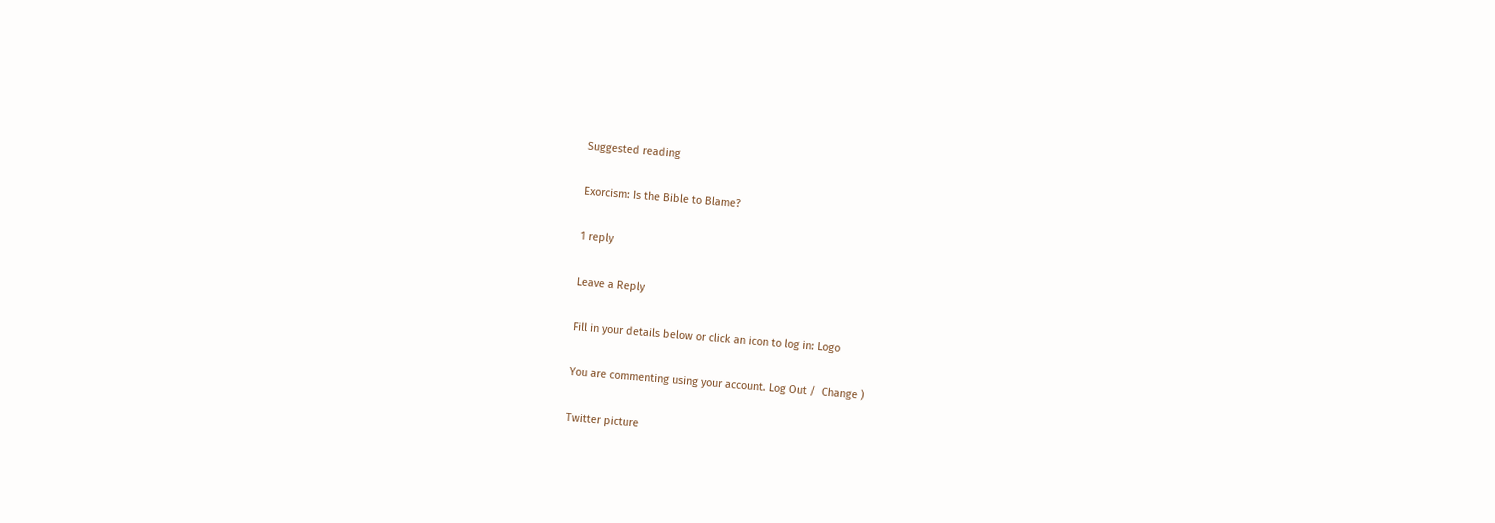Suggested reading

Exorcism: Is the Bible to Blame?

1 reply

Leave a Reply

Fill in your details below or click an icon to log in: Logo

You are commenting using your account. Log Out /  Change )

Twitter picture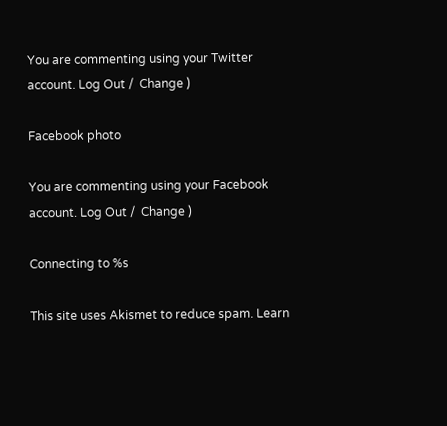You are commenting using your Twitter account. Log Out /  Change )

Facebook photo

You are commenting using your Facebook account. Log Out /  Change )

Connecting to %s

This site uses Akismet to reduce spam. Learn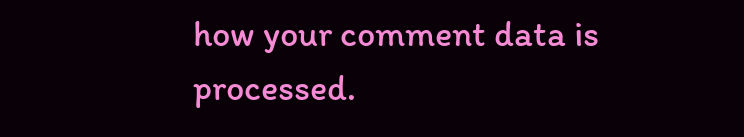how your comment data is processed.